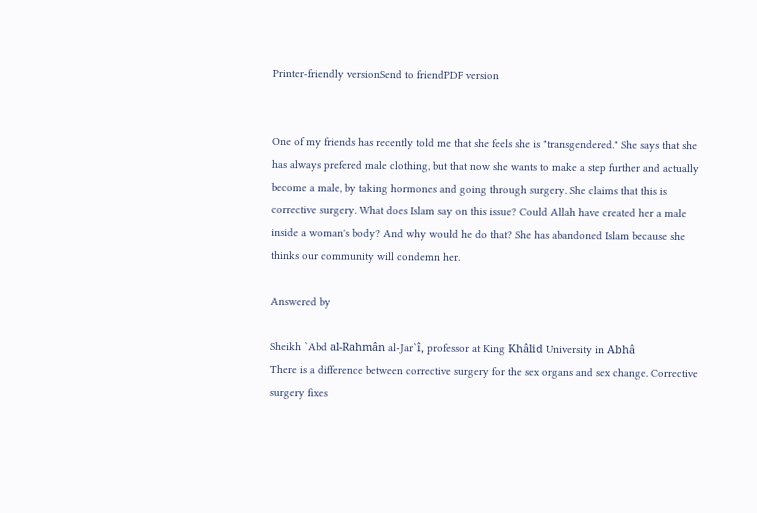Printer-friendly versionSend to friendPDF version


One of my friends has recently told me that she feels she is "transgendered." She says that she has always prefered male clothing, but that now she wants to make a step further and actually become a male, by taking hormones and going through surgery. She claims that this is corrective surgery. What does Islam say on this issue? Could Allah have created her a male inside a woman's body? And why would he do that? She has abandoned Islam because she thinks our community will condemn her.

Answered by

Sheikh `Abd al-Rahmân al-Jar`î, professor at King Khâlid University in Abhâ
There is a difference between corrective surgery for the sex organs and sex change. Corrective surgery fixes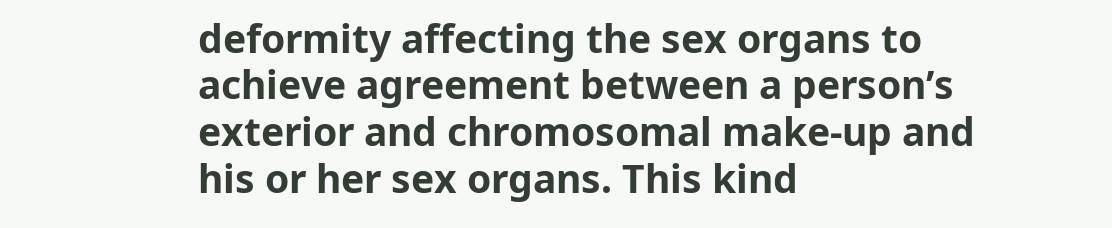deformity affecting the sex organs to achieve agreement between a person’s exterior and chromosomal make-up and his or her sex organs. This kind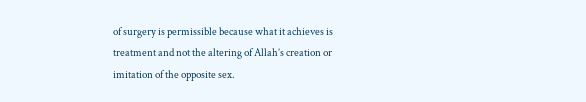of surgery is permissible because what it achieves is treatment and not the altering of Allah’s creation or imitation of the opposite sex.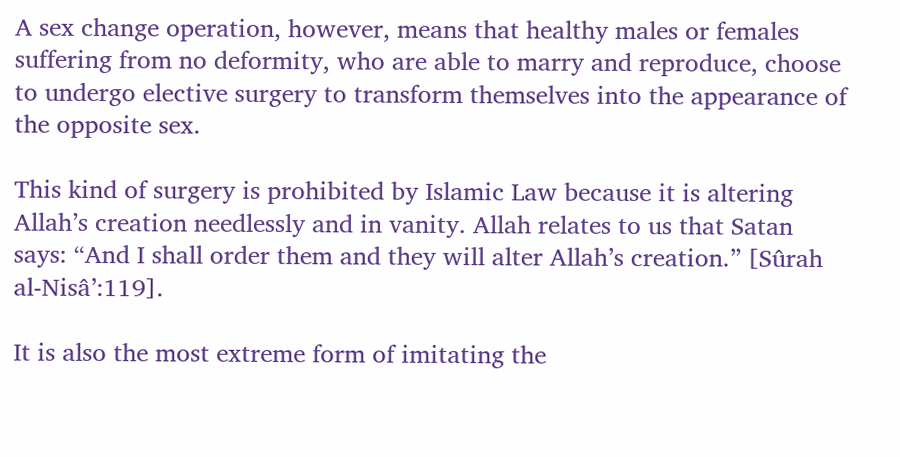A sex change operation, however, means that healthy males or females suffering from no deformity, who are able to marry and reproduce, choose to undergo elective surgery to transform themselves into the appearance of the opposite sex.

This kind of surgery is prohibited by Islamic Law because it is altering Allah’s creation needlessly and in vanity. Allah relates to us that Satan says: “And I shall order them and they will alter Allah’s creation.” [Sûrah al-Nisâ’:119].

It is also the most extreme form of imitating the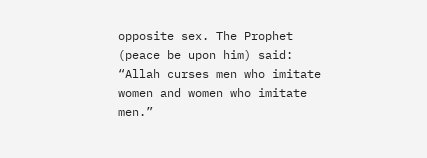opposite sex. The Prophet (peace be upon him) said: “Allah curses men who imitate women and women who imitate men.”